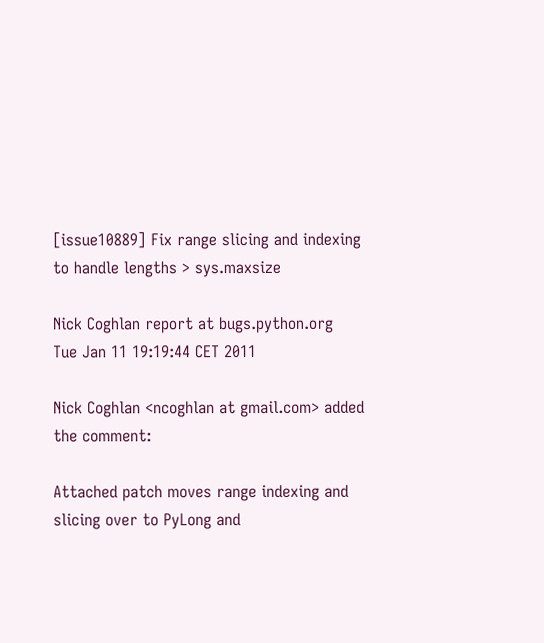[issue10889] Fix range slicing and indexing to handle lengths > sys.maxsize

Nick Coghlan report at bugs.python.org
Tue Jan 11 19:19:44 CET 2011

Nick Coghlan <ncoghlan at gmail.com> added the comment:

Attached patch moves range indexing and slicing over to PyLong and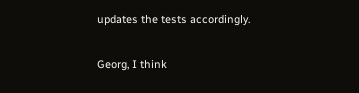updates the tests accordingly.

Georg, I think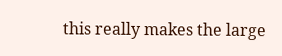this really makes the large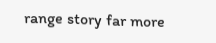range story far more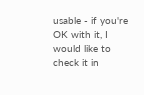usable - if you're OK with it, I would like to check it in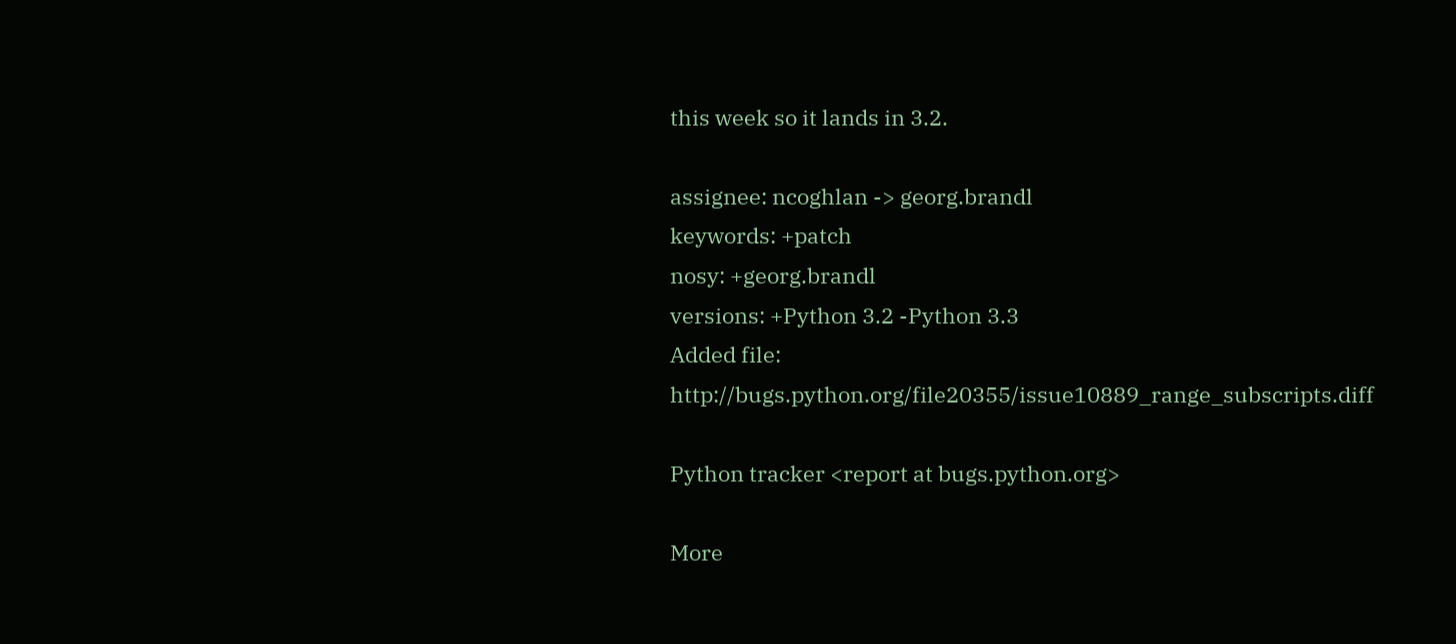this week so it lands in 3.2.

assignee: ncoghlan -> georg.brandl
keywords: +patch
nosy: +georg.brandl
versions: +Python 3.2 -Python 3.3
Added file: http://bugs.python.org/file20355/issue10889_range_subscripts.diff

Python tracker <report at bugs.python.org>

More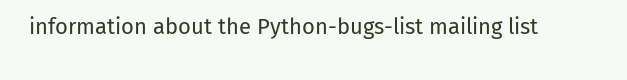information about the Python-bugs-list mailing list